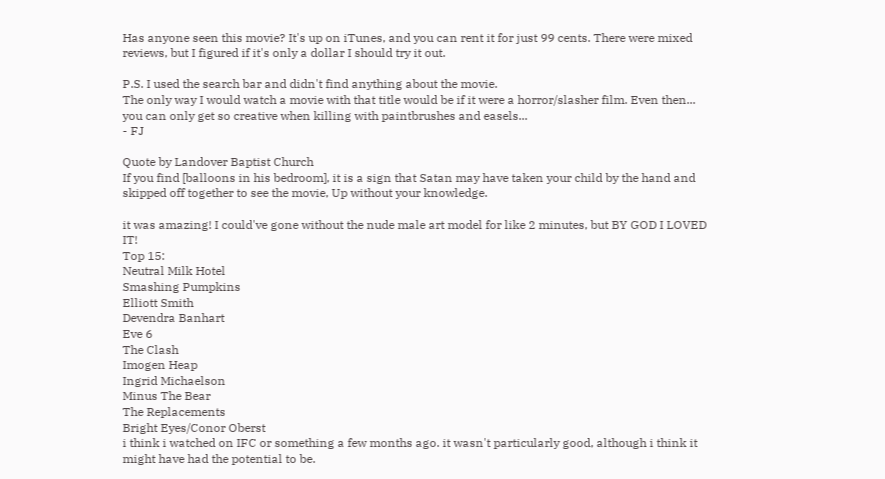Has anyone seen this movie? It's up on iTunes, and you can rent it for just 99 cents. There were mixed reviews, but I figured if it's only a dollar I should try it out.

P.S. I used the search bar and didn't find anything about the movie.
The only way I would watch a movie with that title would be if it were a horror/slasher film. Even then... you can only get so creative when killing with paintbrushes and easels...
- FJ

Quote by Landover Baptist Church
If you find [balloons in his bedroom], it is a sign that Satan may have taken your child by the hand and skipped off together to see the movie, Up without your knowledge.

it was amazing! I could've gone without the nude male art model for like 2 minutes, but BY GOD I LOVED IT!
Top 15:
Neutral Milk Hotel
Smashing Pumpkins
Elliott Smith
Devendra Banhart
Eve 6
The Clash
Imogen Heap
Ingrid Michaelson
Minus The Bear
The Replacements
Bright Eyes/Conor Oberst
i think i watched on IFC or something a few months ago. it wasn't particularly good, although i think it might have had the potential to be.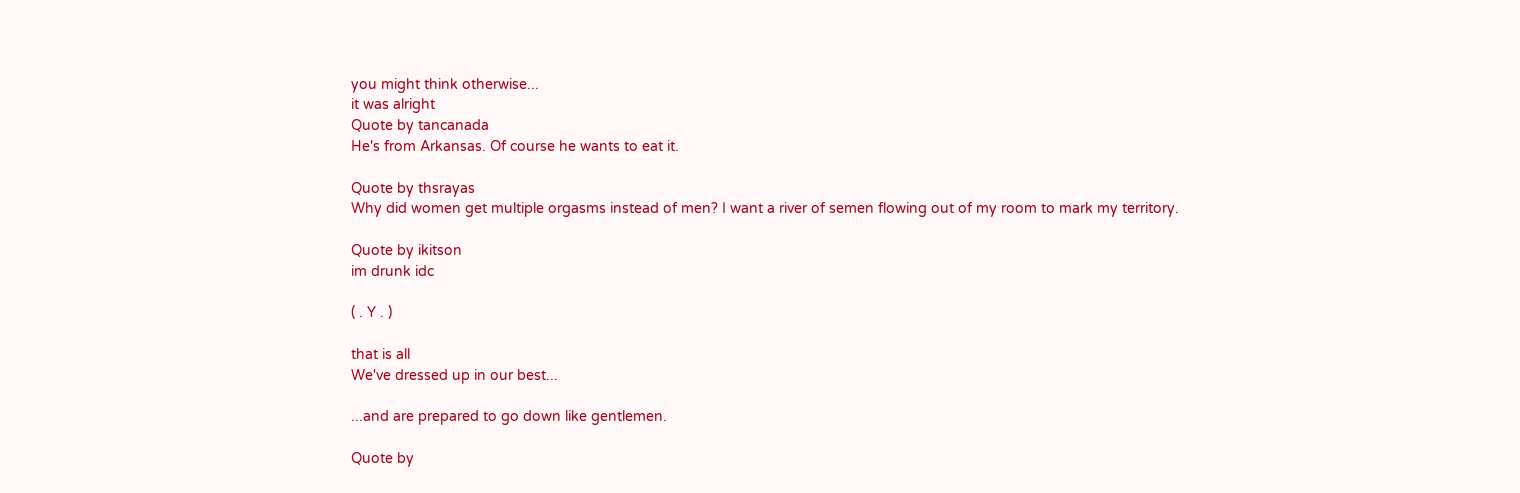you might think otherwise...
it was alright
Quote by tancanada
He's from Arkansas. Of course he wants to eat it.

Quote by thsrayas
Why did women get multiple orgasms instead of men? I want a river of semen flowing out of my room to mark my territory.

Quote by ikitson
im drunk idc

( . Y . )

that is all
We've dressed up in our best...

...and are prepared to go down like gentlemen.

Quote by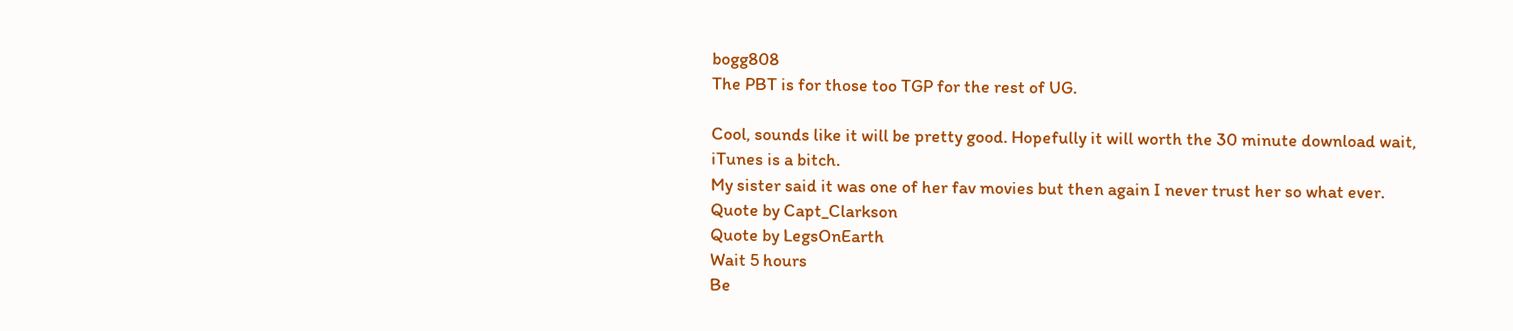bogg808
The PBT is for those too TGP for the rest of UG.

Cool, sounds like it will be pretty good. Hopefully it will worth the 30 minute download wait, iTunes is a bitch.
My sister said it was one of her fav movies but then again I never trust her so what ever.
Quote by Capt_Clarkson
Quote by LegsOnEarth
Wait 5 hours
Be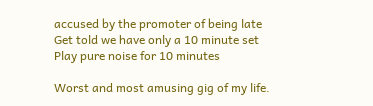accused by the promoter of being late
Get told we have only a 10 minute set
Play pure noise for 10 minutes

Worst and most amusing gig of my life.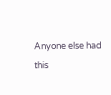Anyone else had this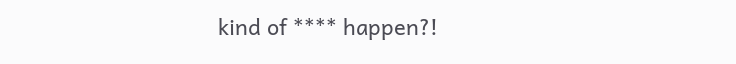kind of **** happen?!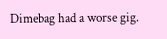Dimebag had a worse gig.